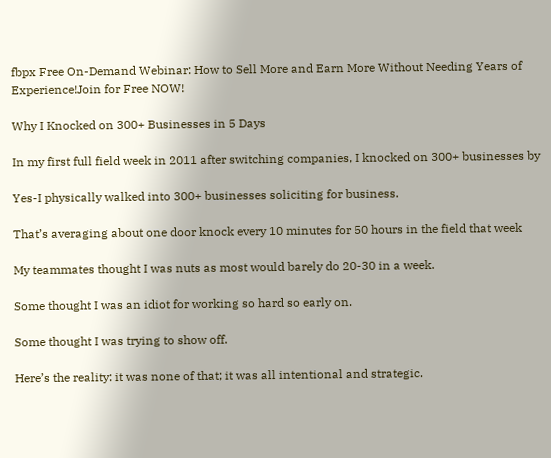fbpx Free On-Demand Webinar: How to Sell More and Earn More Without Needing Years of Experience!Join for Free NOW!

Why I Knocked on 300+ Businesses in 5 Days

In my first full field week in 2011 after switching companies, I knocked on 300+ businesses by

Yes-I physically walked into 300+ businesses soliciting for business.

That’s averaging about one door knock every 10 minutes for 50 hours in the field that week

My teammates thought I was nuts as most would barely do 20-30 in a week.

Some thought I was an idiot for working so hard so early on.

Some thought I was trying to show off.

Here’s the reality: it was none of that; it was all intentional and strategic.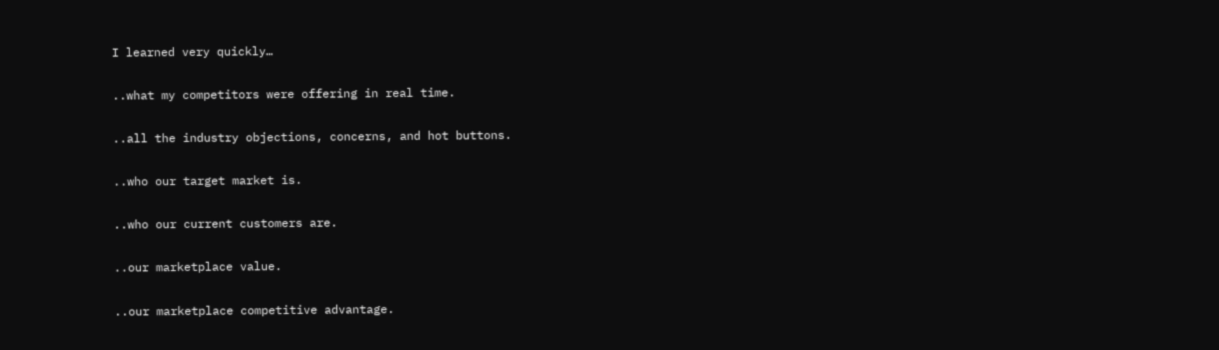I learned very quickly…

..what my competitors were offering in real time.

..all the industry objections, concerns, and hot buttons.

..who our target market is.

..who our current customers are.

..our marketplace value.

..our marketplace competitive advantage.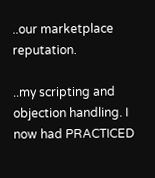..our marketplace reputation.

..my scripting and objection handling. I now had PRACTICED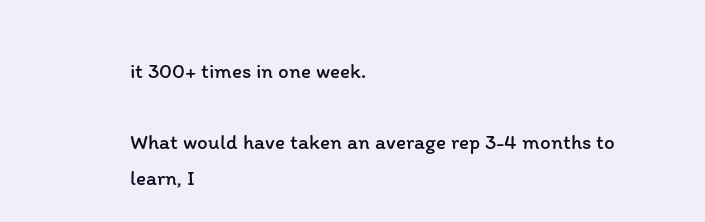it 300+ times in one week.

What would have taken an average rep 3-4 months to learn, I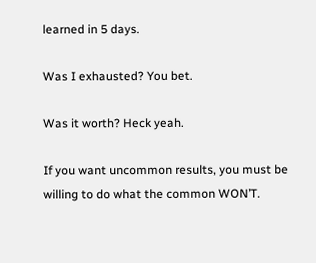learned in 5 days.

Was I exhausted? You bet.

Was it worth? Heck yeah.

If you want uncommon results, you must be willing to do what the common WON’T.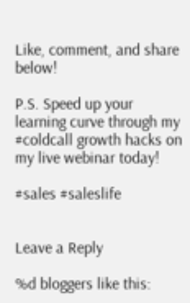Like, comment, and share below!

P.S. Speed up your learning curve through my #coldcall growth hacks on my live webinar today!

#sales #saleslife


Leave a Reply

%d bloggers like this: